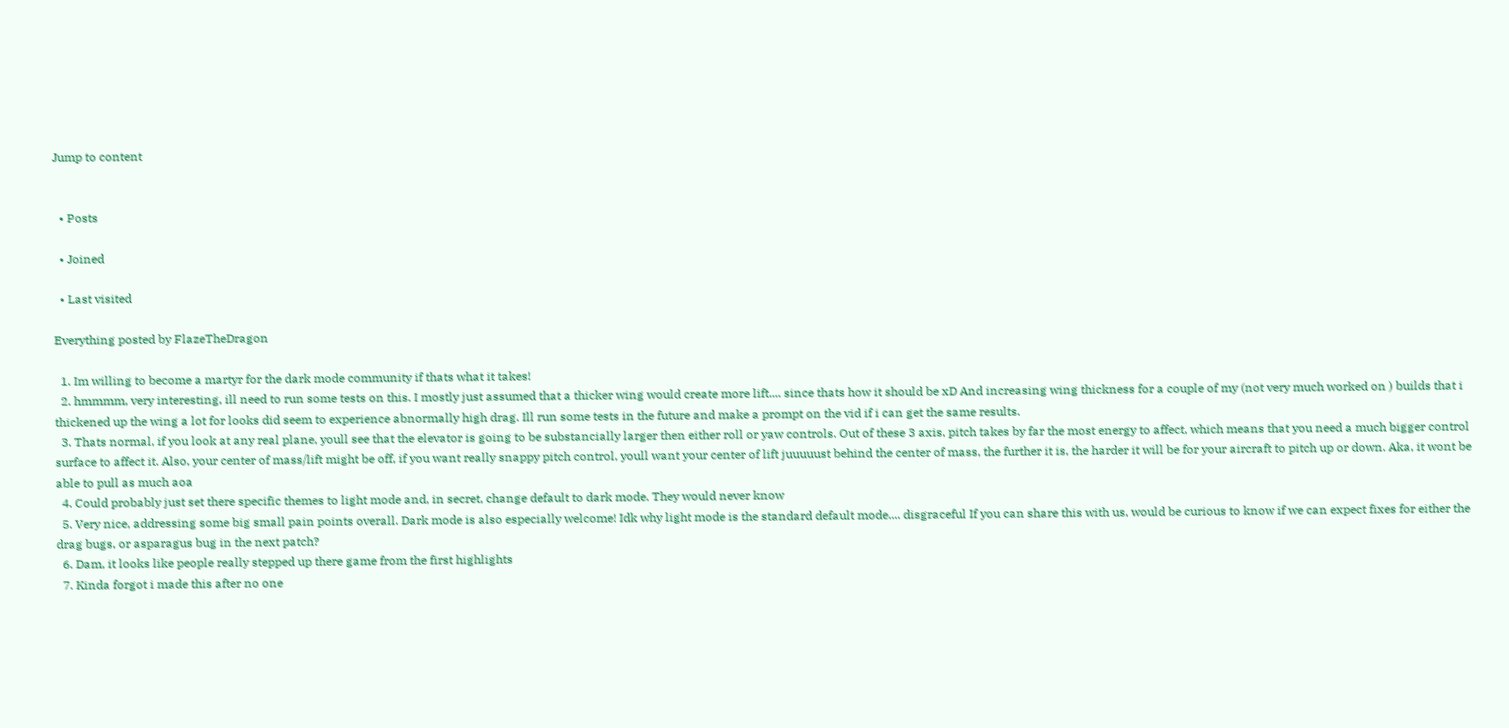Jump to content


  • Posts

  • Joined

  • Last visited

Everything posted by FlazeTheDragon

  1. Im willing to become a martyr for the dark mode community if thats what it takes!
  2. hmmmm, very interesting, ill need to run some tests on this. I mostly just assumed that a thicker wing would create more lift.... since thats how it should be xD And increasing wing thickness for a couple of my (not very much worked on ) builds that i thickened up the wing a lot for looks did seem to experience abnormally high drag. Ill run some tests in the future and make a prompt on the vid if i can get the same results.
  3. Thats normal, if you look at any real plane, youll see that the elevator is going to be substancially larger then either roll or yaw controls. Out of these 3 axis, pitch takes by far the most energy to affect, which means that you need a much bigger control surface to affect it. Also, your center of mass/lift might be off, if you want really snappy pitch control, youll want your center of lift juuuuust behind the center of mass, the further it is, the harder it will be for your aircraft to pitch up or down. Aka, it wont be able to pull as much aoa
  4. Could probably just set there specific themes to light mode and, in secret, change default to dark mode. They would never know
  5. Very nice, addressing some big small pain points overall. Dark mode is also especially welcome! Idk why light mode is the standard default mode.... disgraceful If you can share this with us, would be curious to know if we can expect fixes for either the drag bugs, or asparagus bug in the next patch?
  6. Dam, it looks like people really stepped up there game from the first highlights
  7. Kinda forgot i made this after no one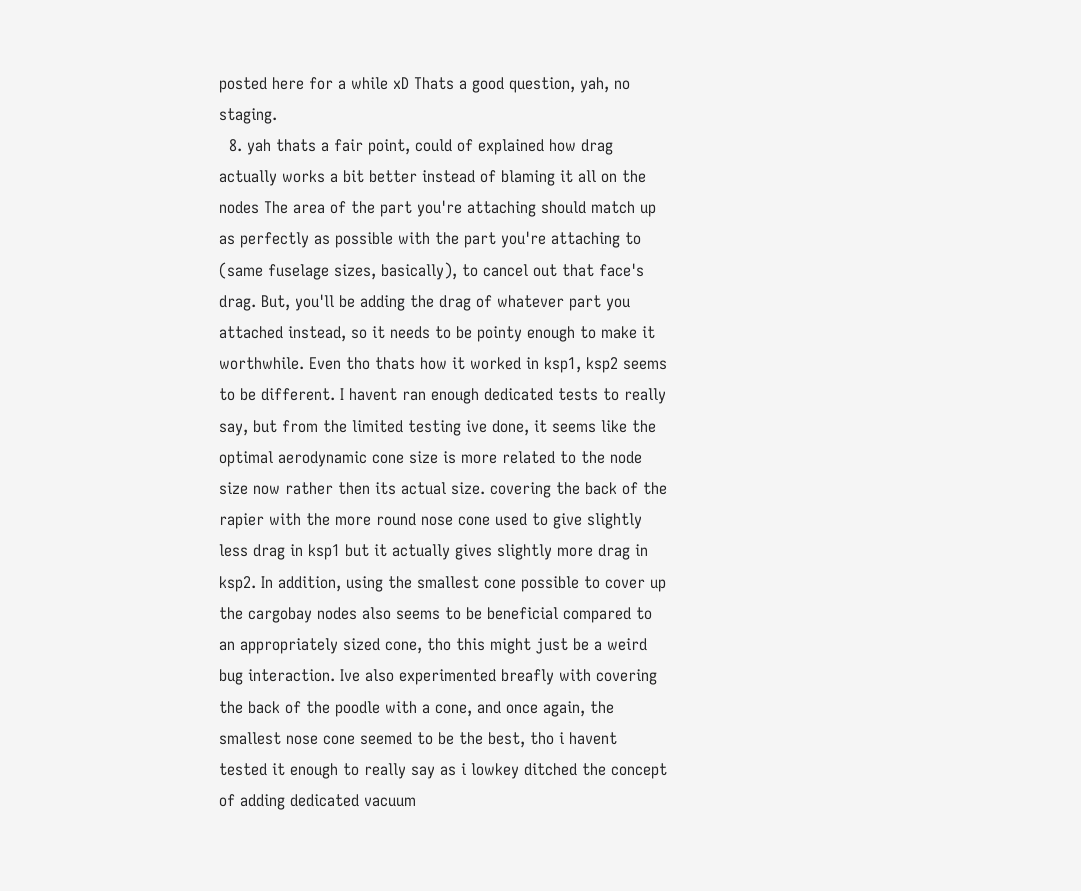posted here for a while xD Thats a good question, yah, no staging.
  8. yah thats a fair point, could of explained how drag actually works a bit better instead of blaming it all on the nodes The area of the part you're attaching should match up as perfectly as possible with the part you're attaching to (same fuselage sizes, basically), to cancel out that face's drag. But, you'll be adding the drag of whatever part you attached instead, so it needs to be pointy enough to make it worthwhile. Even tho thats how it worked in ksp1, ksp2 seems to be different. I havent ran enough dedicated tests to really say, but from the limited testing ive done, it seems like the optimal aerodynamic cone size is more related to the node size now rather then its actual size. covering the back of the rapier with the more round nose cone used to give slightly less drag in ksp1 but it actually gives slightly more drag in ksp2. In addition, using the smallest cone possible to cover up the cargobay nodes also seems to be beneficial compared to an appropriately sized cone, tho this might just be a weird bug interaction. Ive also experimented breafly with covering the back of the poodle with a cone, and once again, the smallest nose cone seemed to be the best, tho i havent tested it enough to really say as i lowkey ditched the concept of adding dedicated vacuum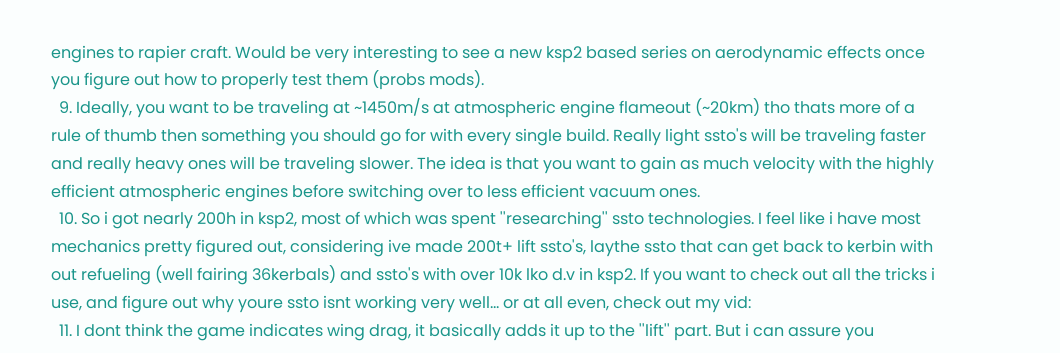engines to rapier craft. Would be very interesting to see a new ksp2 based series on aerodynamic effects once you figure out how to properly test them (probs mods).
  9. Ideally, you want to be traveling at ~1450m/s at atmospheric engine flameout (~20km) tho thats more of a rule of thumb then something you should go for with every single build. Really light ssto's will be traveling faster and really heavy ones will be traveling slower. The idea is that you want to gain as much velocity with the highly efficient atmospheric engines before switching over to less efficient vacuum ones.
  10. So i got nearly 200h in ksp2, most of which was spent ''researching'' ssto technologies. I feel like i have most mechanics pretty figured out, considering ive made 200t+ lift ssto's, laythe ssto that can get back to kerbin with out refueling (well fairing 36kerbals) and ssto's with over 10k lko d.v in ksp2. If you want to check out all the tricks i use, and figure out why youre ssto isnt working very well... or at all even, check out my vid:
  11. I dont think the game indicates wing drag, it basically adds it up to the ''lift'' part. But i can assure you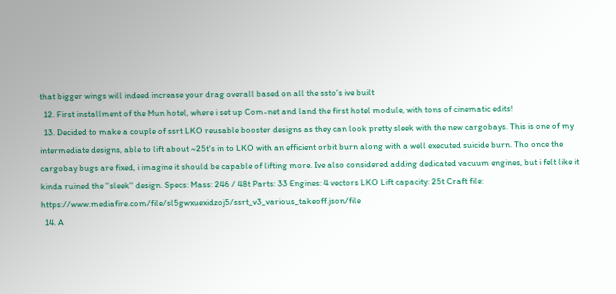that bigger wings will indeed increase your drag overall based on all the ssto's ive built
  12. First installment of the Mun hotel, where i set up Com-net and land the first hotel module, with tons of cinematic edits!
  13. Decided to make a couple of ssrt LKO reusable booster designs as they can look pretty sleek with the new cargobays. This is one of my intermediate designs, able to lift about ~25t's in to LKO with an efficient orbit burn along with a well executed suicide burn. Tho once the cargobay bugs are fixed, i imagine it should be capable of lifting more. Ive also considered adding dedicated vacuum engines, but i felt like it kinda ruined the ''sleek'' design. Specs: Mass: 246 / 48t Parts: 33 Engines: 4 vectors LKO Lift capacity: 25t Craft file: https://www.mediafire.com/file/sl5gwxuexidzoj5/ssrt_v3_various_takeoff.json/file
  14. A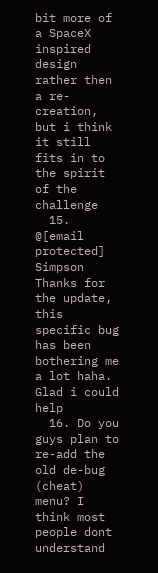bit more of a SpaceX inspired design rather then a re-creation, but i think it still fits in to the spirit of the challenge
  15. @[email protected] Simpson Thanks for the update, this specific bug has been bothering me a lot haha. Glad i could help
  16. Do you guys plan to re-add the old de-bug (cheat) menu? I think most people dont understand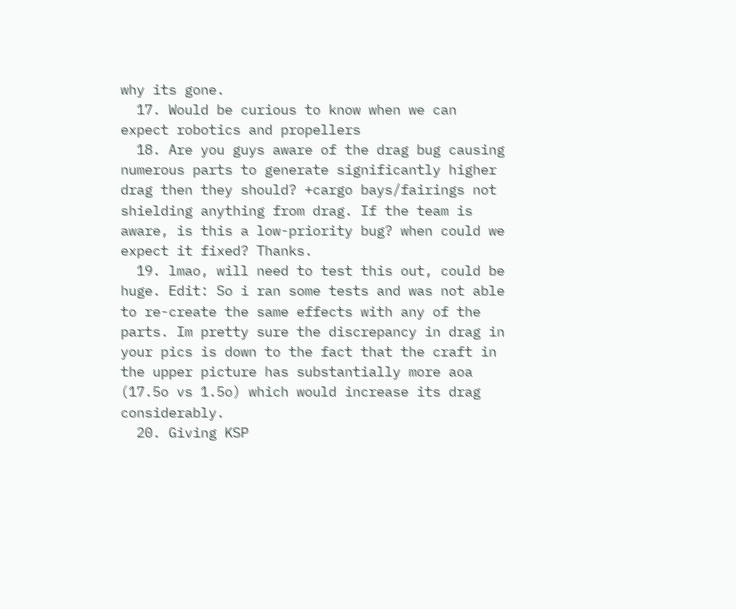why its gone.
  17. Would be curious to know when we can expect robotics and propellers
  18. Are you guys aware of the drag bug causing numerous parts to generate significantly higher drag then they should? +cargo bays/fairings not shielding anything from drag. If the team is aware, is this a low-priority bug? when could we expect it fixed? Thanks.
  19. lmao, will need to test this out, could be huge. Edit: So i ran some tests and was not able to re-create the same effects with any of the parts. Im pretty sure the discrepancy in drag in your pics is down to the fact that the craft in the upper picture has substantially more aoa (17.5o vs 1.5o) which would increase its drag considerably.
  20. Giving KSP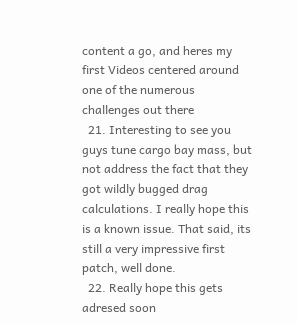content a go, and heres my first Videos centered around one of the numerous challenges out there
  21. Interesting to see you guys tune cargo bay mass, but not address the fact that they got wildly bugged drag calculations. I really hope this is a known issue. That said, its still a very impressive first patch, well done.
  22. Really hope this gets adresed soon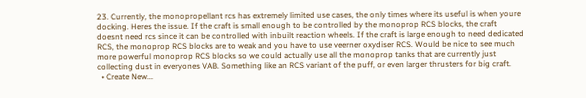23. Currently, the monopropellant rcs has extremely limited use cases, the only times where its useful is when youre docking. Heres the issue. If the craft is small enough to be controlled by the monoprop RCS blocks, the craft doesnt need rcs since it can be controlled with inbuilt reaction wheels. If the craft is large enough to need dedicated RCS, the monoprop RCS blocks are to weak and you have to use veerner oxydiser RCS. Would be nice to see much more powerful monoprop RCS blocks so we could actually use all the monoprop tanks that are currently just collecting dust in everyones VAB. Something like an RCS variant of the puff, or even larger thrusters for big craft.
  • Create New...